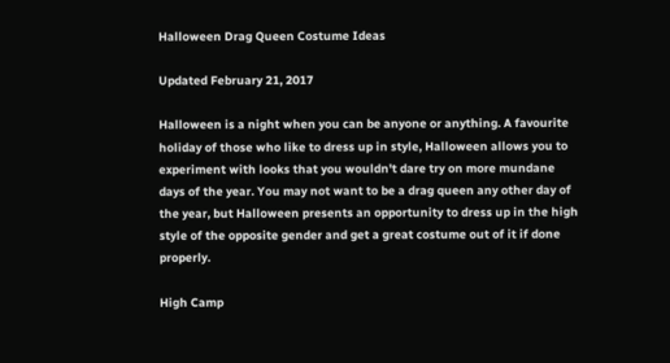Halloween Drag Queen Costume Ideas

Updated February 21, 2017

Halloween is a night when you can be anyone or anything. A favourite holiday of those who like to dress up in style, Halloween allows you to experiment with looks that you wouldn't dare try on more mundane days of the year. You may not want to be a drag queen any other day of the year, but Halloween presents an opportunity to dress up in the high style of the opposite gender and get a great costume out of it if done properly.

High Camp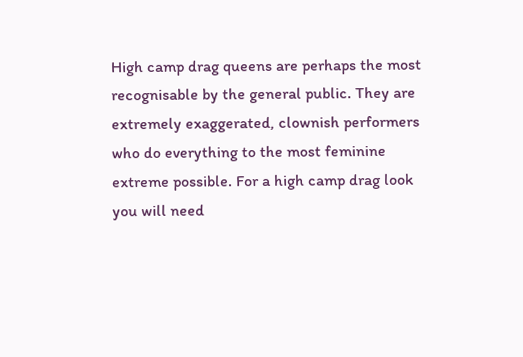High camp drag queens are perhaps the most recognisable by the general public. They are extremely exaggerated, clownish performers who do everything to the most feminine extreme possible. For a high camp drag look you will need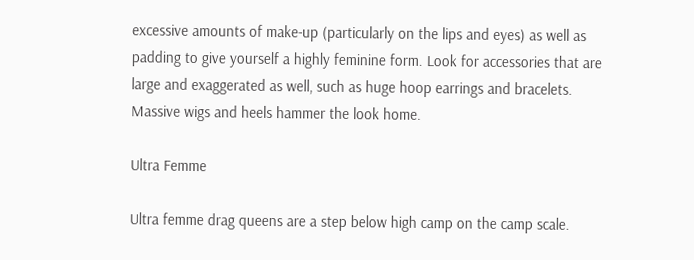excessive amounts of make-up (particularly on the lips and eyes) as well as padding to give yourself a highly feminine form. Look for accessories that are large and exaggerated as well, such as huge hoop earrings and bracelets. Massive wigs and heels hammer the look home.

Ultra Femme

Ultra femme drag queens are a step below high camp on the camp scale.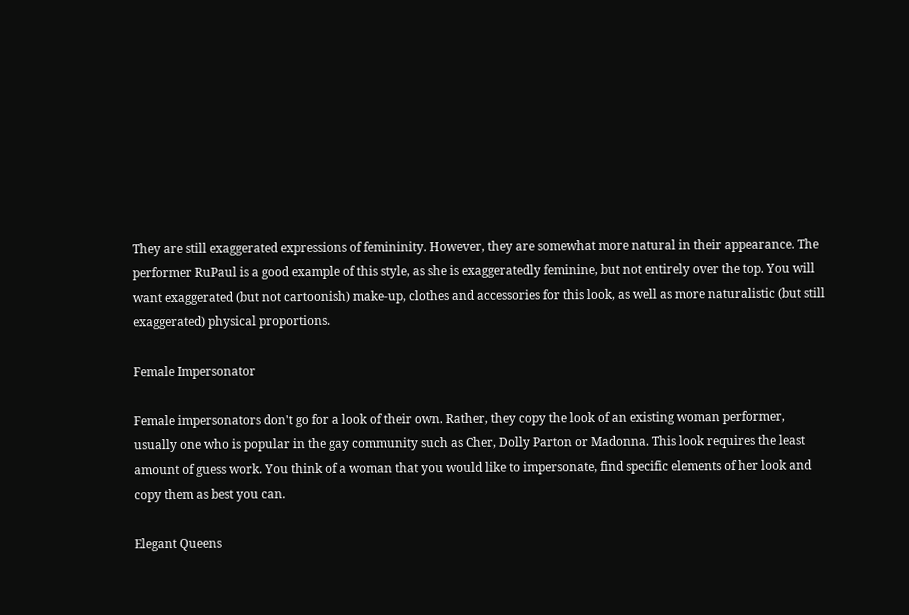They are still exaggerated expressions of femininity. However, they are somewhat more natural in their appearance. The performer RuPaul is a good example of this style, as she is exaggeratedly feminine, but not entirely over the top. You will want exaggerated (but not cartoonish) make-up, clothes and accessories for this look, as well as more naturalistic (but still exaggerated) physical proportions.

Female Impersonator

Female impersonators don't go for a look of their own. Rather, they copy the look of an existing woman performer, usually one who is popular in the gay community such as Cher, Dolly Parton or Madonna. This look requires the least amount of guess work. You think of a woman that you would like to impersonate, find specific elements of her look and copy them as best you can.

Elegant Queens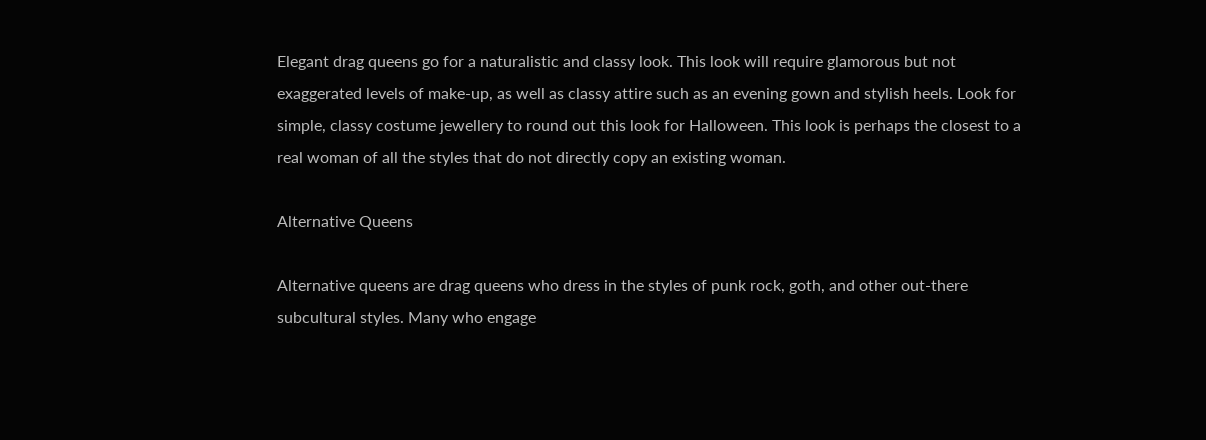Elegant drag queens go for a naturalistic and classy look. This look will require glamorous but not exaggerated levels of make-up, as well as classy attire such as an evening gown and stylish heels. Look for simple, classy costume jewellery to round out this look for Halloween. This look is perhaps the closest to a real woman of all the styles that do not directly copy an existing woman.

Alternative Queens

Alternative queens are drag queens who dress in the styles of punk rock, goth, and other out-there subcultural styles. Many who engage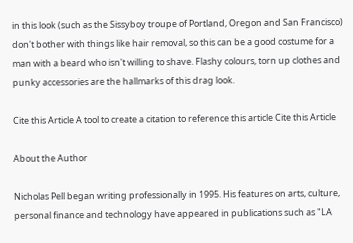in this look (such as the Sissyboy troupe of Portland, Oregon and San Francisco) don't bother with things like hair removal, so this can be a good costume for a man with a beard who isn't willing to shave. Flashy colours, torn up clothes and punky accessories are the hallmarks of this drag look.

Cite this Article A tool to create a citation to reference this article Cite this Article

About the Author

Nicholas Pell began writing professionally in 1995. His features on arts, culture, personal finance and technology have appeared in publications such as "LA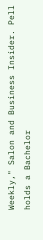Weekly," Salon and Business Insider. Pell holds a Bachelor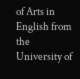of Arts in English from the University of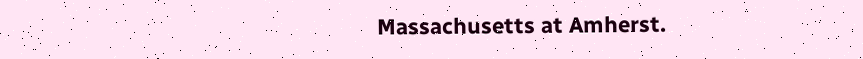Massachusetts at Amherst.